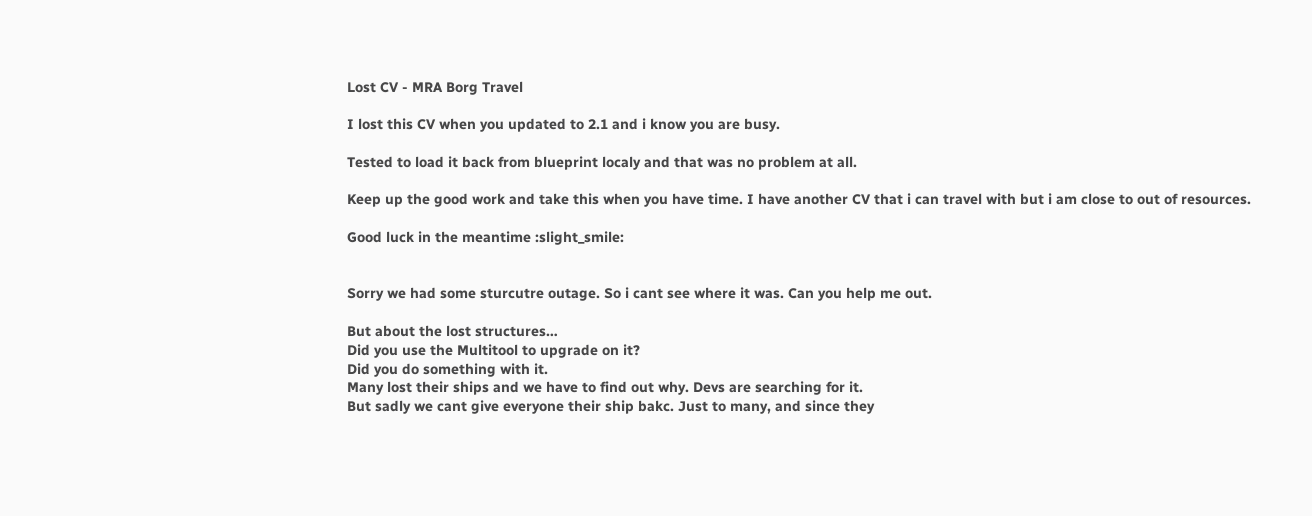Lost CV - MRA Borg Travel

I lost this CV when you updated to 2.1 and i know you are busy.

Tested to load it back from blueprint localy and that was no problem at all.

Keep up the good work and take this when you have time. I have another CV that i can travel with but i am close to out of resources.

Good luck in the meantime :slight_smile:


Sorry we had some sturcutre outage. So i cant see where it was. Can you help me out.

But about the lost structures…
Did you use the Multitool to upgrade on it?
Did you do something with it.
Many lost their ships and we have to find out why. Devs are searching for it.
But sadly we cant give everyone their ship bakc. Just to many, and since they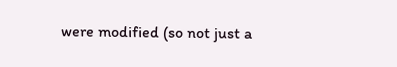were modified (so not just a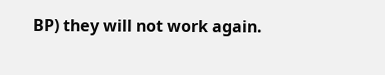BP) they will not work again.